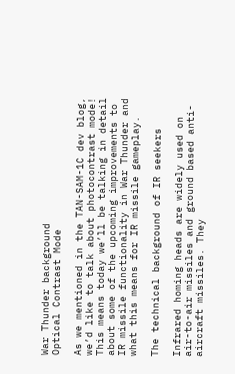War Thunder background
Optical Contrast Mode

As we mentioned in the TAN-SAM-1C dev blog, we’d like to talk about photocontrast mode! This means today we’ll be talking in detail about some of the upcoming improvements to IR missile functionality in War Thunder and what this means for IR missile gameplay.

The technical background of IR seekers

Infrared homing heads are widely used on air-to-air missiles and ground based anti-aircraft missiles. They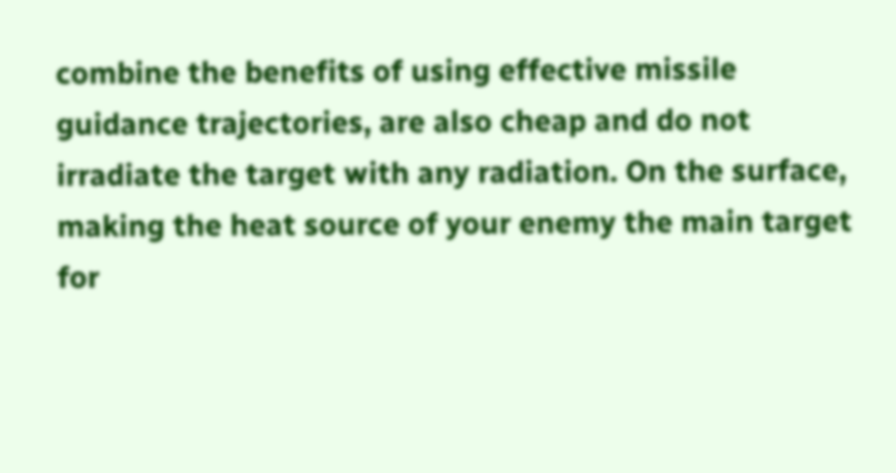combine the benefits of using effective missile guidance trajectories, are also cheap and do not irradiate the target with any radiation. On the surface, making the heat source of your enemy the main target for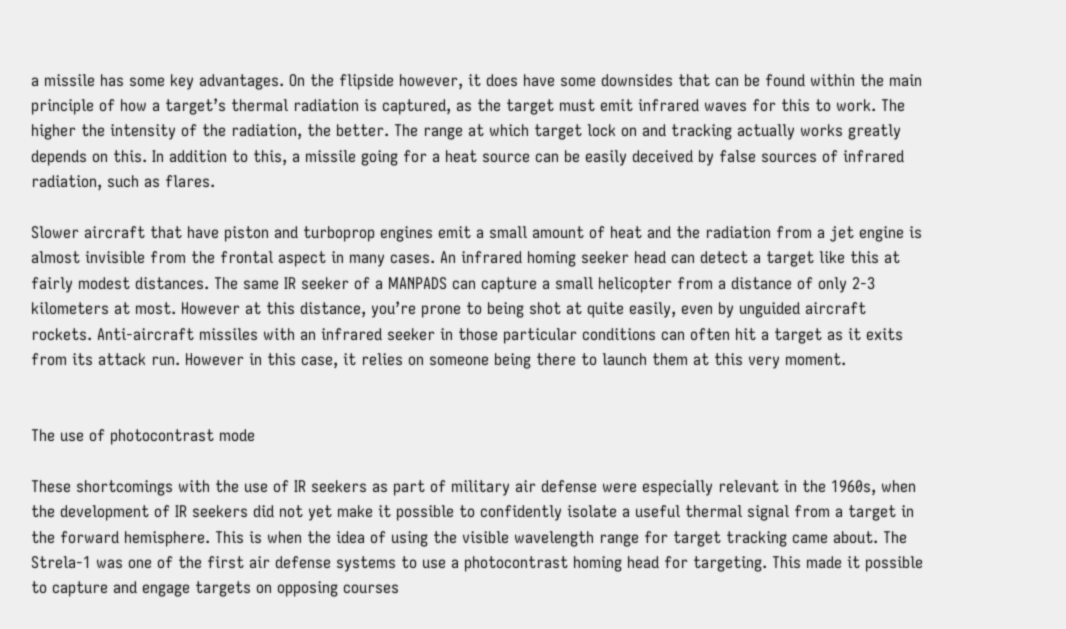a missile has some key advantages. On the flipside however, it does have some downsides that can be found within the main principle of how a target’s thermal radiation is captured, as the target must emit infrared waves for this to work. The higher the intensity of the radiation, the better. The range at which target lock on and tracking actually works greatly depends on this. In addition to this, a missile going for a heat source can be easily deceived by false sources of infrared radiation, such as flares.

Slower aircraft that have piston and turboprop engines emit a small amount of heat and the radiation from a jet engine is almost invisible from the frontal aspect in many cases. An infrared homing seeker head can detect a target like this at fairly modest distances. The same IR seeker of a MANPADS can capture a small helicopter from a distance of only 2-3 kilometers at most. However at this distance, you’re prone to being shot at quite easily, even by unguided aircraft rockets. Anti-aircraft missiles with an infrared seeker in those particular conditions can often hit a target as it exits from its attack run. However in this case, it relies on someone being there to launch them at this very moment.


The use of photocontrast mode

These shortcomings with the use of IR seekers as part of military air defense were especially relevant in the 1960s, when the development of IR seekers did not yet make it possible to confidently isolate a useful thermal signal from a target in the forward hemisphere. This is when the idea of using the visible wavelength range for target tracking came about. The Strela-1 was one of the first air defense systems to use a photocontrast homing head for targeting. This made it possible to capture and engage targets on opposing courses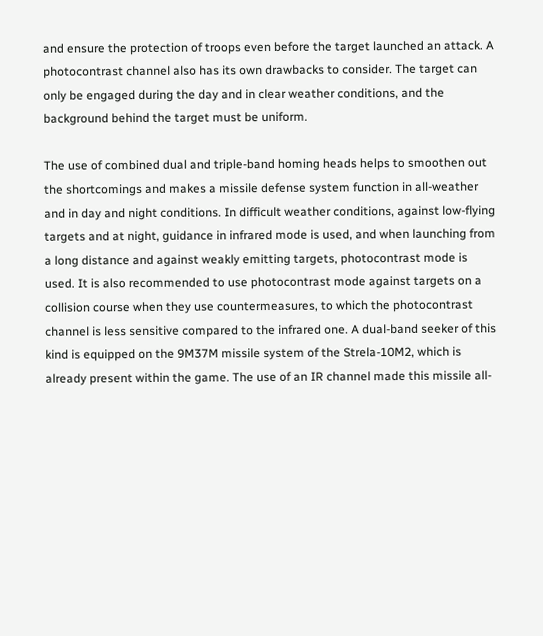and ensure the protection of troops even before the target launched an attack. A photocontrast channel also has its own drawbacks to consider. The target can only be engaged during the day and in clear weather conditions, and the background behind the target must be uniform.

The use of combined dual and triple-band homing heads helps to smoothen out the shortcomings and makes a missile defense system function in all-weather and in day and night conditions. In difficult weather conditions, against low-flying targets and at night, guidance in infrared mode is used, and when launching from a long distance and against weakly emitting targets, photocontrast mode is used. It is also recommended to use photocontrast mode against targets on a collision course when they use countermeasures, to which the photocontrast channel is less sensitive compared to the infrared one. A dual-band seeker of this kind is equipped on the 9M37M missile system of the Strela-10M2, which is already present within the game. The use of an IR channel made this missile all-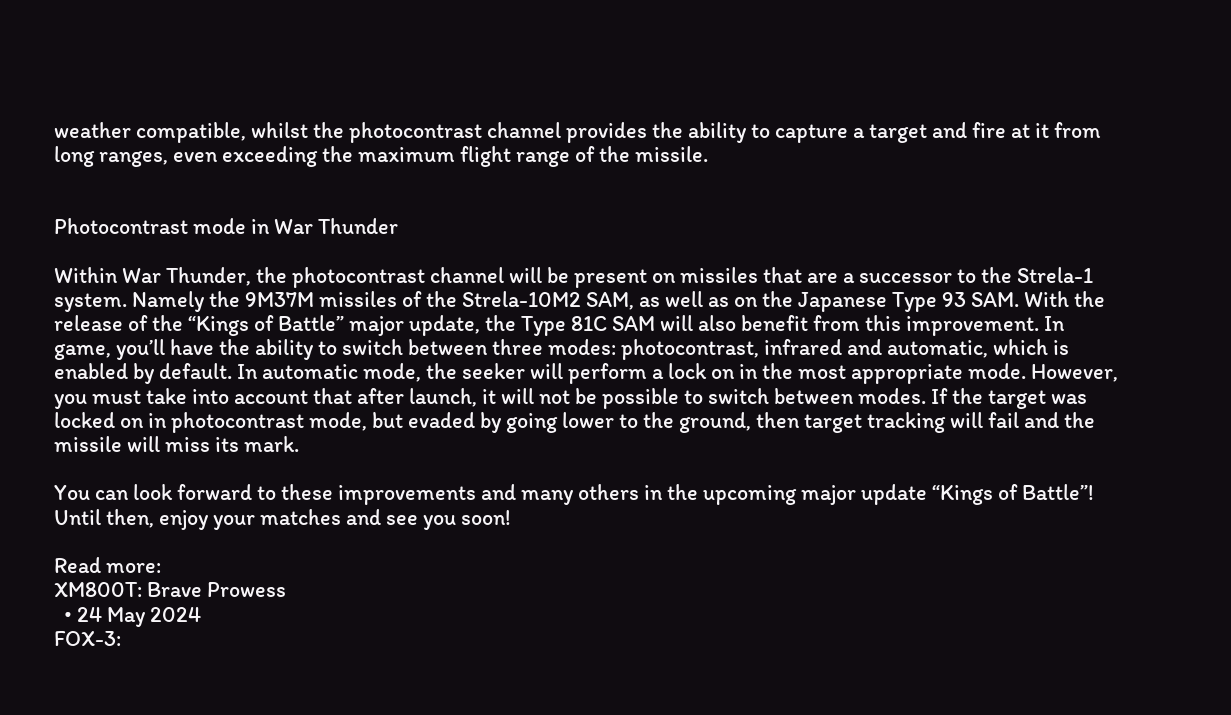weather compatible, whilst the photocontrast channel provides the ability to capture a target and fire at it from long ranges, even exceeding the maximum flight range of the missile.


Photocontrast mode in War Thunder

Within War Thunder, the photocontrast channel will be present on missiles that are a successor to the Strela-1 system. Namely the 9M37M missiles of the Strela-10M2 SAM, as well as on the Japanese Type 93 SAM. With the release of the “Kings of Battle” major update, the Type 81C SAM will also benefit from this improvement. In game, you’ll have the ability to switch between three modes: photocontrast, infrared and automatic, which is enabled by default. In automatic mode, the seeker will perform a lock on in the most appropriate mode. However, you must take into account that after launch, it will not be possible to switch between modes. If the target was locked on in photocontrast mode, but evaded by going lower to the ground, then target tracking will fail and the missile will miss its mark.

You can look forward to these improvements and many others in the upcoming major update “Kings of Battle”! Until then, enjoy your matches and see you soon!

Read more:
XM800T: Brave Prowess
  • 24 May 2024
FOX-3: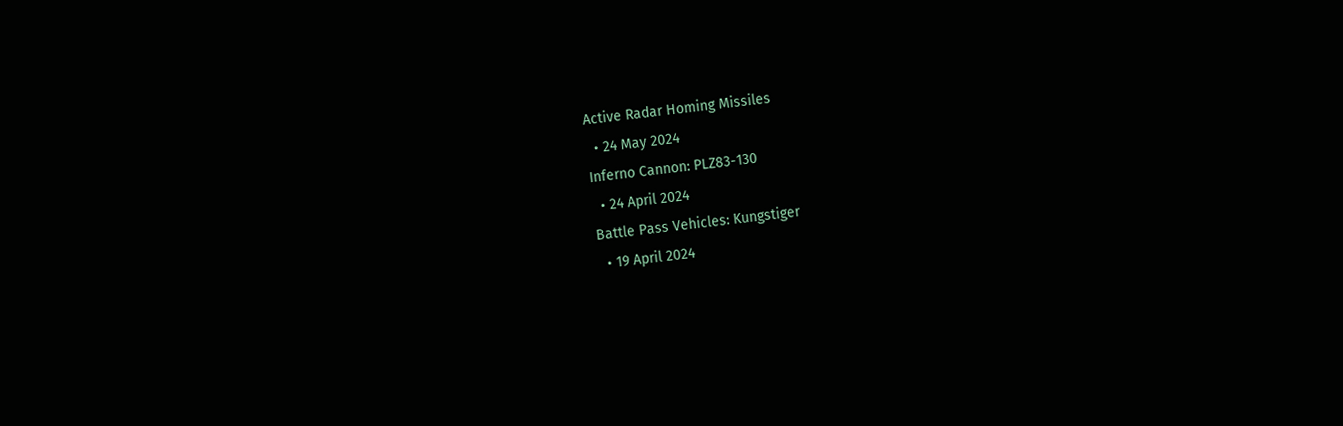Active Radar Homing Missiles
  • 24 May 2024
Inferno Cannon: PLZ83-130
  • 24 April 2024
Battle Pass Vehicles: Kungstiger
  • 19 April 2024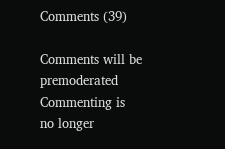Comments (39)

Comments will be premoderated
Commenting is no longer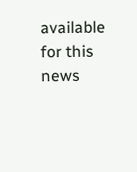available for this news